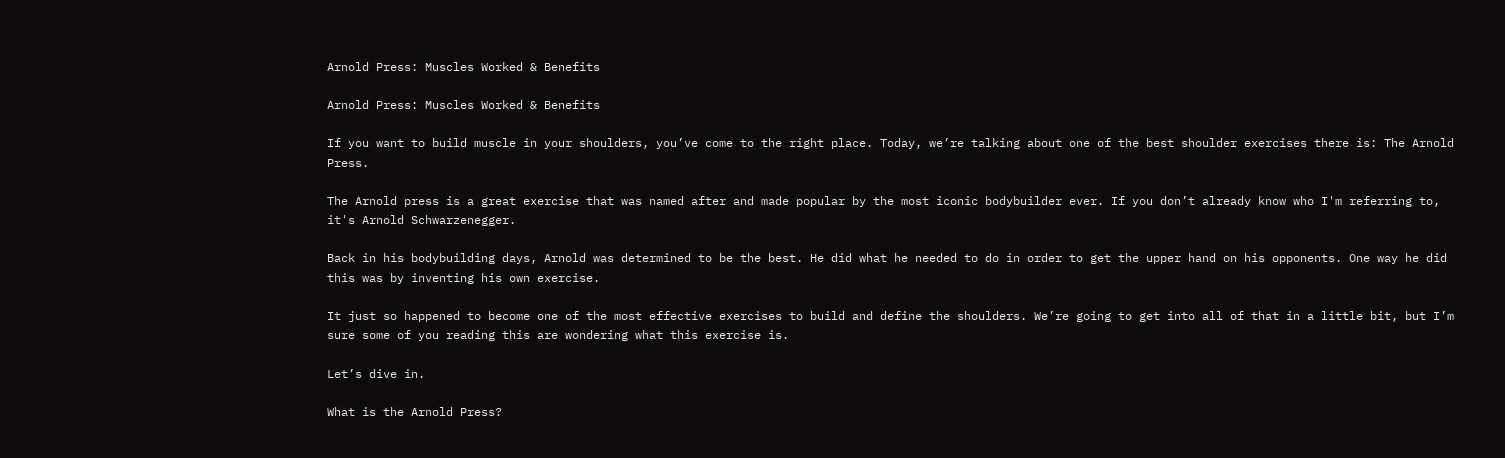Arnold Press: Muscles Worked & Benefits

Arnold Press: Muscles Worked & Benefits

If you want to build muscle in your shoulders, you’ve come to the right place. Today, we’re talking about one of the best shoulder exercises there is: The Arnold Press.

The Arnold press is a great exercise that was named after and made popular by the most iconic bodybuilder ever. If you don’t already know who I'm referring to, it's Arnold Schwarzenegger.

Back in his bodybuilding days, Arnold was determined to be the best. He did what he needed to do in order to get the upper hand on his opponents. One way he did this was by inventing his own exercise.

It just so happened to become one of the most effective exercises to build and define the shoulders. We’re going to get into all of that in a little bit, but I’m sure some of you reading this are wondering what this exercise is.

Let’s dive in.

What is the Arnold Press?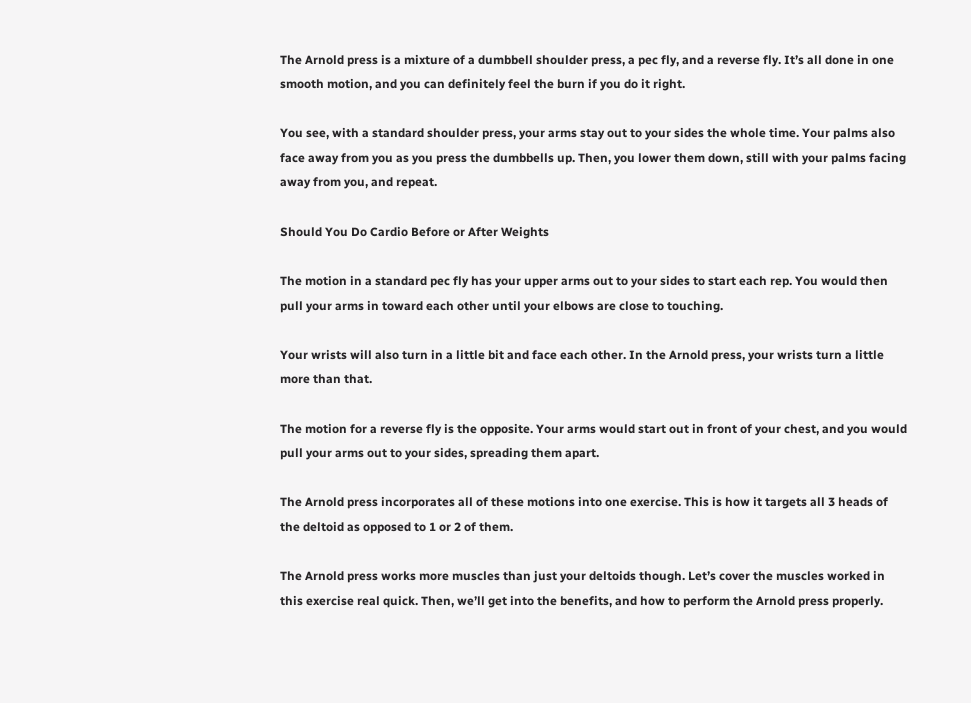The Arnold press is a mixture of a dumbbell shoulder press, a pec fly, and a reverse fly. It’s all done in one smooth motion, and you can definitely feel the burn if you do it right.

You see, with a standard shoulder press, your arms stay out to your sides the whole time. Your palms also face away from you as you press the dumbbells up. Then, you lower them down, still with your palms facing away from you, and repeat.

Should You Do Cardio Before or After Weights

The motion in a standard pec fly has your upper arms out to your sides to start each rep. You would then pull your arms in toward each other until your elbows are close to touching.

Your wrists will also turn in a little bit and face each other. In the Arnold press, your wrists turn a little more than that.

The motion for a reverse fly is the opposite. Your arms would start out in front of your chest, and you would pull your arms out to your sides, spreading them apart.

The Arnold press incorporates all of these motions into one exercise. This is how it targets all 3 heads of the deltoid as opposed to 1 or 2 of them.

The Arnold press works more muscles than just your deltoids though. Let’s cover the muscles worked in this exercise real quick. Then, we’ll get into the benefits, and how to perform the Arnold press properly.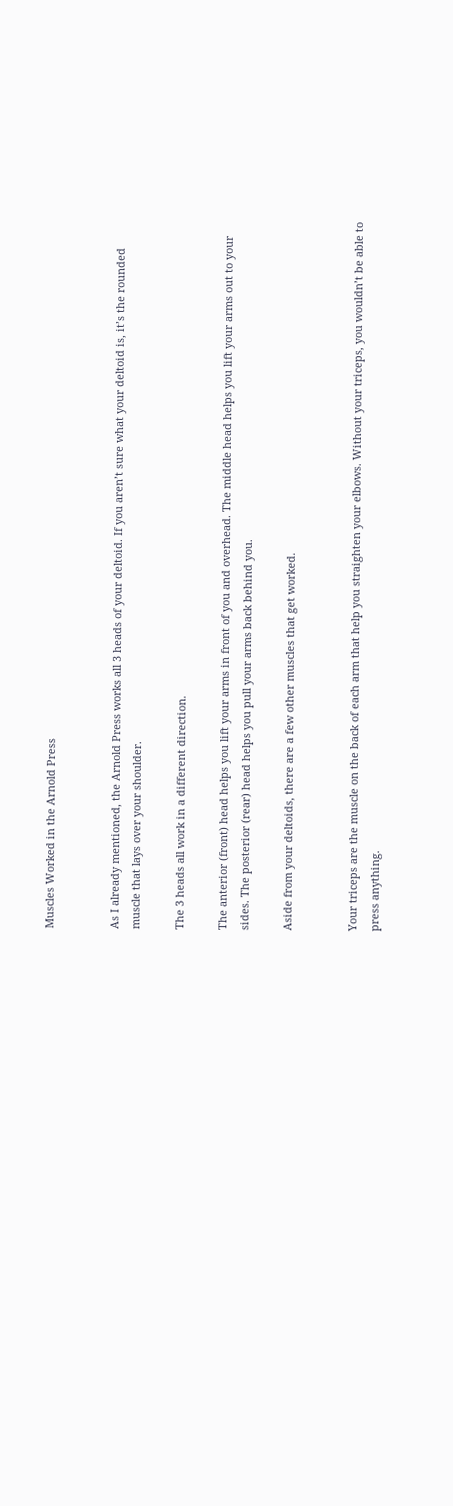Muscles Worked in the Arnold Press


As I already mentioned, the Arnold Press works all 3 heads of your deltoid. If you aren’t sure what your deltoid is, it’s the rounded muscle that lays over your shoulder.

The 3 heads all work in a different direction.

The anterior (front) head helps you lift your arms in front of you and overhead. The middle head helps you lift your arms out to your sides. The posterior (rear) head helps you pull your arms back behind you.

Aside from your deltoids, there are a few other muscles that get worked.


Your triceps are the muscle on the back of each arm that help you straighten your elbows. Without your triceps, you wouldn’t be able to press anything.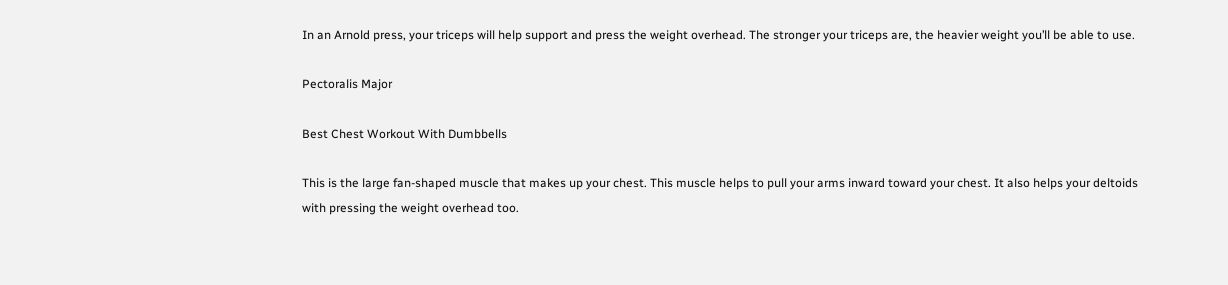In an Arnold press, your triceps will help support and press the weight overhead. The stronger your triceps are, the heavier weight you’ll be able to use.

Pectoralis Major

Best Chest Workout With Dumbbells

This is the large fan-shaped muscle that makes up your chest. This muscle helps to pull your arms inward toward your chest. It also helps your deltoids with pressing the weight overhead too.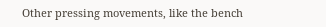Other pressing movements, like the bench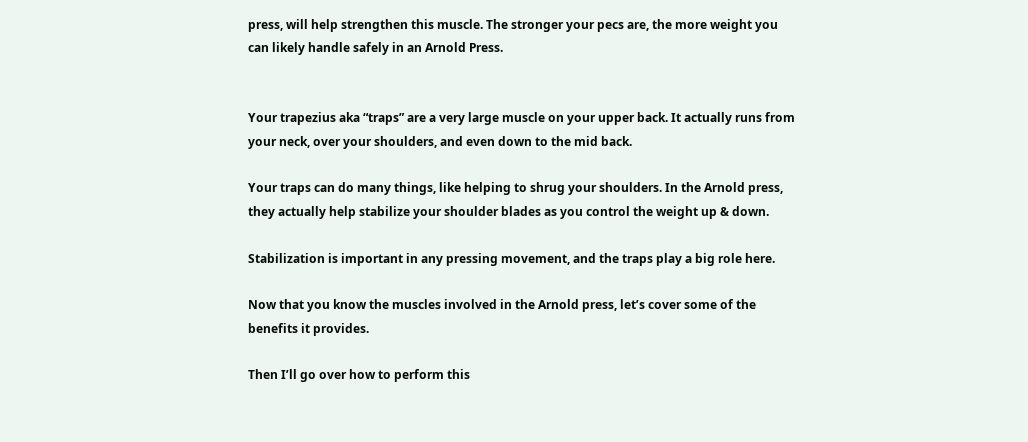press, will help strengthen this muscle. The stronger your pecs are, the more weight you can likely handle safely in an Arnold Press.


Your trapezius aka “traps” are a very large muscle on your upper back. It actually runs from your neck, over your shoulders, and even down to the mid back.

Your traps can do many things, like helping to shrug your shoulders. In the Arnold press, they actually help stabilize your shoulder blades as you control the weight up & down.

Stabilization is important in any pressing movement, and the traps play a big role here.

Now that you know the muscles involved in the Arnold press, let’s cover some of the benefits it provides.

Then I’ll go over how to perform this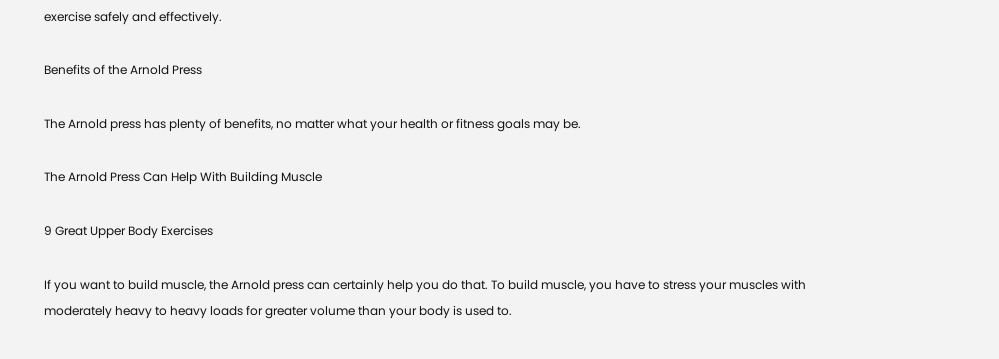exercise safely and effectively.

Benefits of the Arnold Press

The Arnold press has plenty of benefits, no matter what your health or fitness goals may be.

The Arnold Press Can Help With Building Muscle

9 Great Upper Body Exercises

If you want to build muscle, the Arnold press can certainly help you do that. To build muscle, you have to stress your muscles with moderately heavy to heavy loads for greater volume than your body is used to.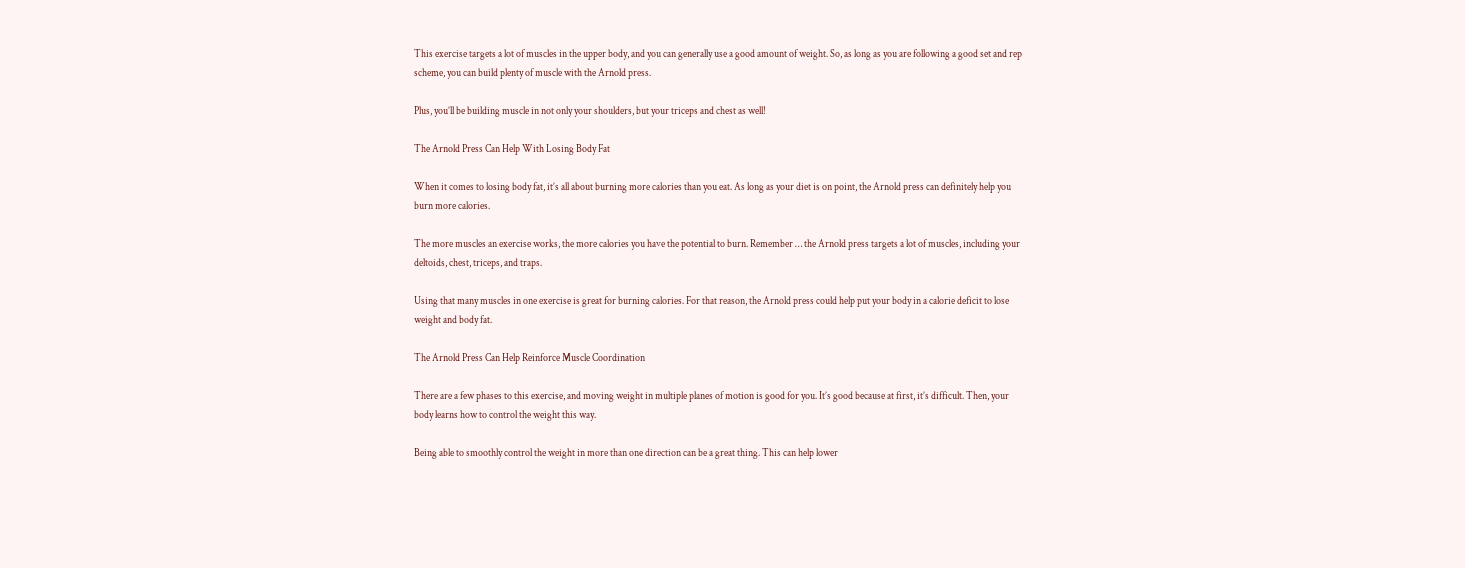This exercise targets a lot of muscles in the upper body, and you can generally use a good amount of weight. So, as long as you are following a good set and rep scheme, you can build plenty of muscle with the Arnold press.

Plus, you’ll be building muscle in not only your shoulders, but your triceps and chest as well!

The Arnold Press Can Help With Losing Body Fat

When it comes to losing body fat, it’s all about burning more calories than you eat. As long as your diet is on point, the Arnold press can definitely help you burn more calories.

The more muscles an exercise works, the more calories you have the potential to burn. Remember … the Arnold press targets a lot of muscles, including your deltoids, chest, triceps, and traps.

Using that many muscles in one exercise is great for burning calories. For that reason, the Arnold press could help put your body in a calorie deficit to lose weight and body fat.

The Arnold Press Can Help Reinforce Muscle Coordination

There are a few phases to this exercise, and moving weight in multiple planes of motion is good for you. It’s good because at first, it’s difficult. Then, your body learns how to control the weight this way.

Being able to smoothly control the weight in more than one direction can be a great thing. This can help lower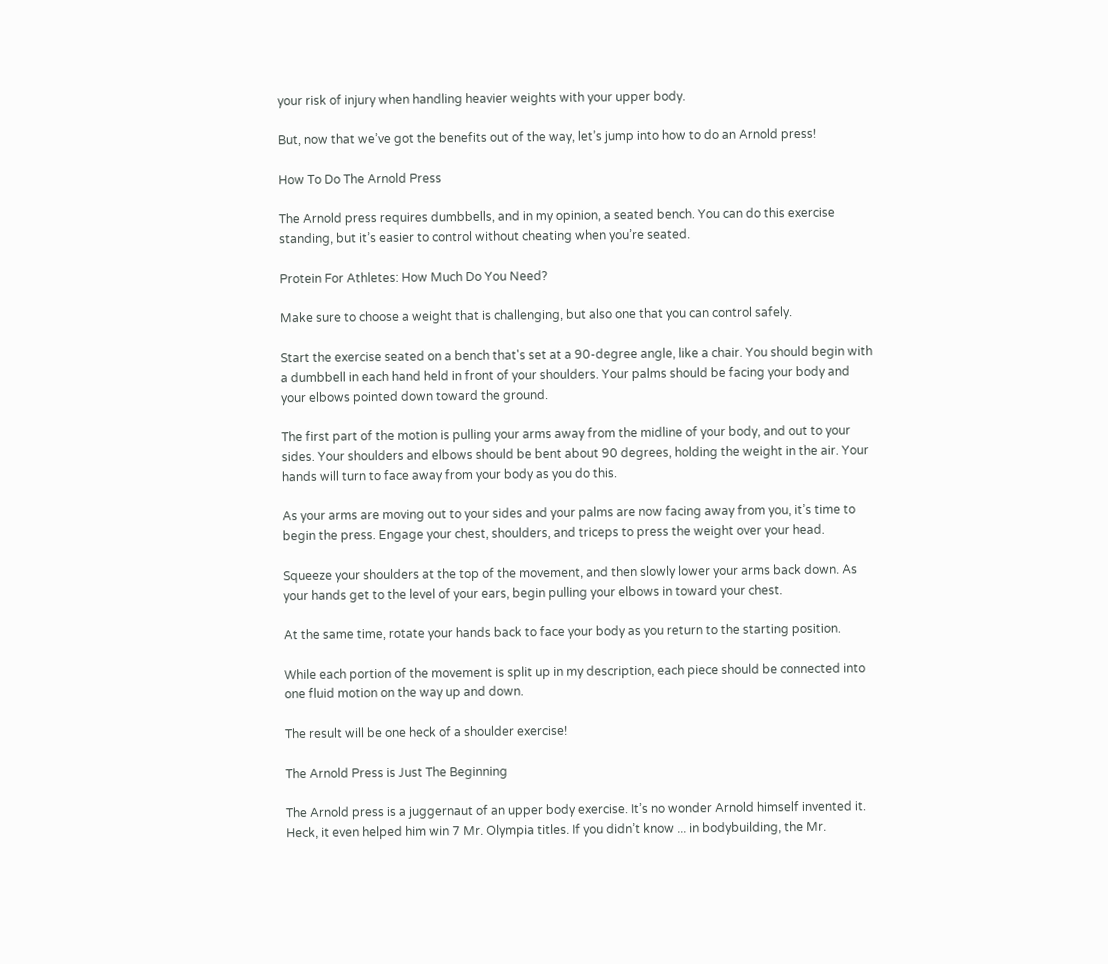your risk of injury when handling heavier weights with your upper body.

But, now that we’ve got the benefits out of the way, let’s jump into how to do an Arnold press!

How To Do The Arnold Press

The Arnold press requires dumbbells, and in my opinion, a seated bench. You can do this exercise standing, but it’s easier to control without cheating when you’re seated.

Protein For Athletes: How Much Do You Need?

Make sure to choose a weight that is challenging, but also one that you can control safely.

Start the exercise seated on a bench that's set at a 90-degree angle, like a chair. You should begin with a dumbbell in each hand held in front of your shoulders. Your palms should be facing your body and your elbows pointed down toward the ground.

The first part of the motion is pulling your arms away from the midline of your body, and out to your sides. Your shoulders and elbows should be bent about 90 degrees, holding the weight in the air. Your hands will turn to face away from your body as you do this.

As your arms are moving out to your sides and your palms are now facing away from you, it’s time to begin the press. Engage your chest, shoulders, and triceps to press the weight over your head.

Squeeze your shoulders at the top of the movement, and then slowly lower your arms back down. As your hands get to the level of your ears, begin pulling your elbows in toward your chest.

At the same time, rotate your hands back to face your body as you return to the starting position.

While each portion of the movement is split up in my description, each piece should be connected into one fluid motion on the way up and down.

The result will be one heck of a shoulder exercise!

The Arnold Press is Just The Beginning

The Arnold press is a juggernaut of an upper body exercise. It’s no wonder Arnold himself invented it. Heck, it even helped him win 7 Mr. Olympia titles. If you didn’t know ... in bodybuilding, the Mr.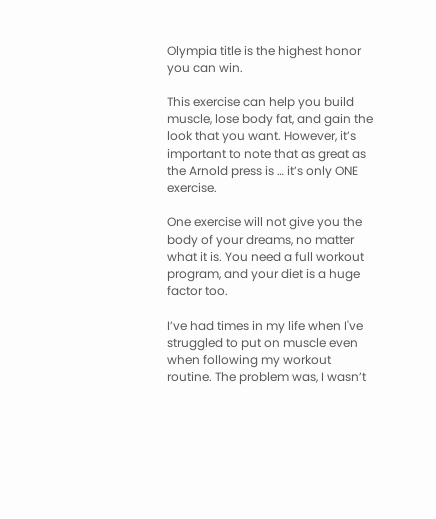Olympia title is the highest honor you can win.

This exercise can help you build muscle, lose body fat, and gain the look that you want. However, it’s important to note that as great as the Arnold press is … it’s only ONE exercise.

One exercise will not give you the body of your dreams, no matter what it is. You need a full workout program, and your diet is a huge factor too.

I’ve had times in my life when I've struggled to put on muscle even when following my workout routine. The problem was, I wasn’t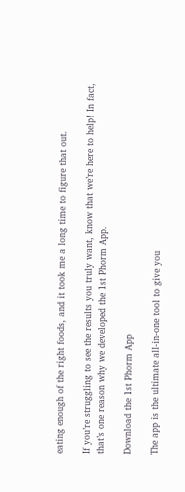eating enough of the right foods, and it took me a long time to figure that out.

If you’re struggling to see the results you truly want, know that we’re here to help! In fact, that’s one reason why we developed the 1st Phorm App.

Download the 1st Phorm App

The app is the ultimate all-in-one tool to give you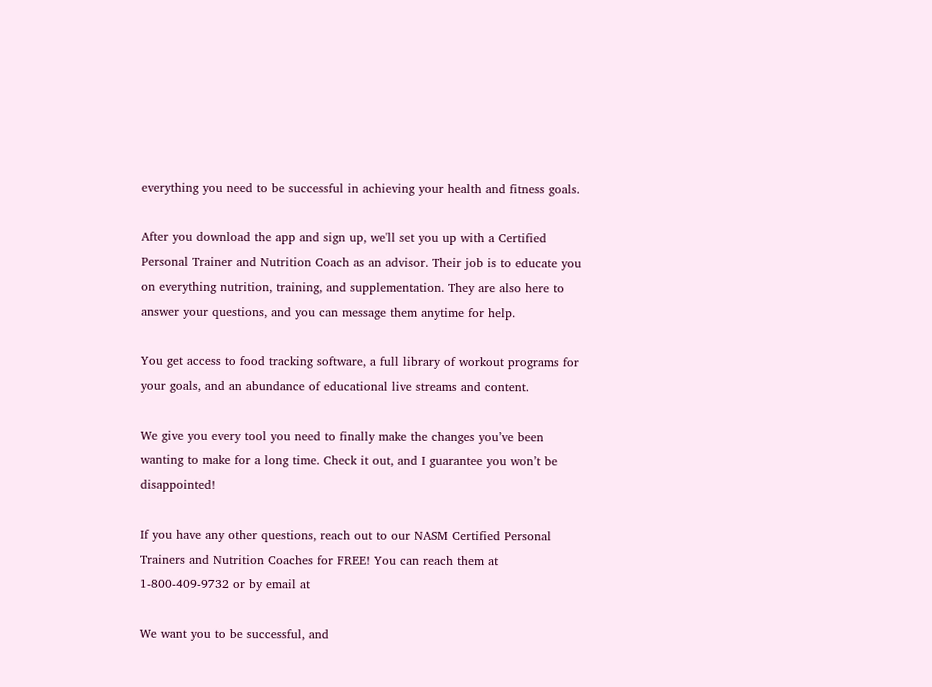everything you need to be successful in achieving your health and fitness goals.

After you download the app and sign up, we'll set you up with a Certified Personal Trainer and Nutrition Coach as an advisor. Their job is to educate you on everything nutrition, training, and supplementation. They are also here to answer your questions, and you can message them anytime for help.

You get access to food tracking software, a full library of workout programs for your goals, and an abundance of educational live streams and content.

We give you every tool you need to finally make the changes you’ve been wanting to make for a long time. Check it out, and I guarantee you won’t be disappointed!

If you have any other questions, reach out to our NASM Certified Personal Trainers and Nutrition Coaches for FREE! You can reach them at 1-800-409-9732 or by email at

We want you to be successful, and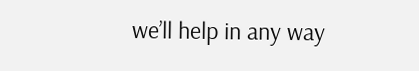we’ll help in any way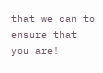that we can to ensure that you are!